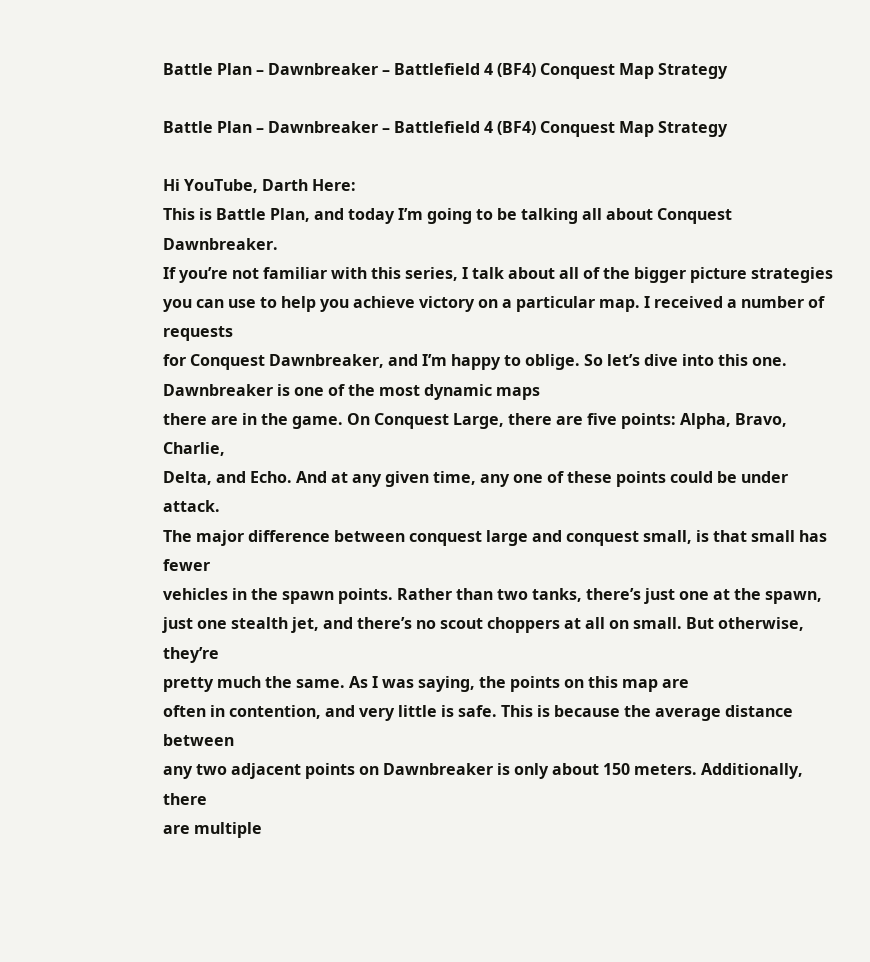Battle Plan – Dawnbreaker – Battlefield 4 (BF4) Conquest Map Strategy

Battle Plan – Dawnbreaker – Battlefield 4 (BF4) Conquest Map Strategy

Hi YouTube, Darth Here:
This is Battle Plan, and today I’m going to be talking all about Conquest Dawnbreaker.
If you’re not familiar with this series, I talk about all of the bigger picture strategies
you can use to help you achieve victory on a particular map. I received a number of requests
for Conquest Dawnbreaker, and I’m happy to oblige. So let’s dive into this one. Dawnbreaker is one of the most dynamic maps
there are in the game. On Conquest Large, there are five points: Alpha, Bravo, Charlie,
Delta, and Echo. And at any given time, any one of these points could be under attack.
The major difference between conquest large and conquest small, is that small has fewer
vehicles in the spawn points. Rather than two tanks, there’s just one at the spawn,
just one stealth jet, and there’s no scout choppers at all on small. But otherwise, they’re
pretty much the same. As I was saying, the points on this map are
often in contention, and very little is safe. This is because the average distance between
any two adjacent points on Dawnbreaker is only about 150 meters. Additionally, there
are multiple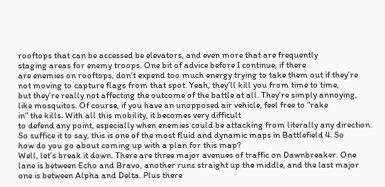rooftops that can be accessed be elevators, and even more that are frequently
staging areas for enemy troops. One bit of advice before I continue, if there
are enemies on rooftops, don’t expend too much energy trying to take them out if they’re
not moving to capture flags from that spot. Yeah, they’ll kill you from time to time,
but they’re really not affecting the outcome of the battle at all. They’re simply annoying,
like mosquitos. Of course, if you have an unopposed air vehicle, feel free to “rake
in” the kills. With all this mobility, it becomes very difficult
to defend any point, especially when enemies could be attacking from literally any direction.
So suffice it to say, this is one of the most fluid and dynamic maps in Battlefield 4. So
how do you go about coming up with a plan for this map?
Well, let’s break it down. There are three major avenues of traffic on Dawnbreaker. One
lane is between Echo and Bravo, another runs straight up the middle, and the last major
one is between Alpha and Delta. Plus there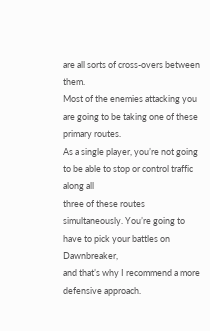are all sorts of cross-overs between them.
Most of the enemies attacking you are going to be taking one of these primary routes.
As a single player, you’re not going to be able to stop or control traffic along all
three of these routes simultaneously. You’re going to have to pick your battles on Dawnbreaker,
and that’s why I recommend a more defensive approach.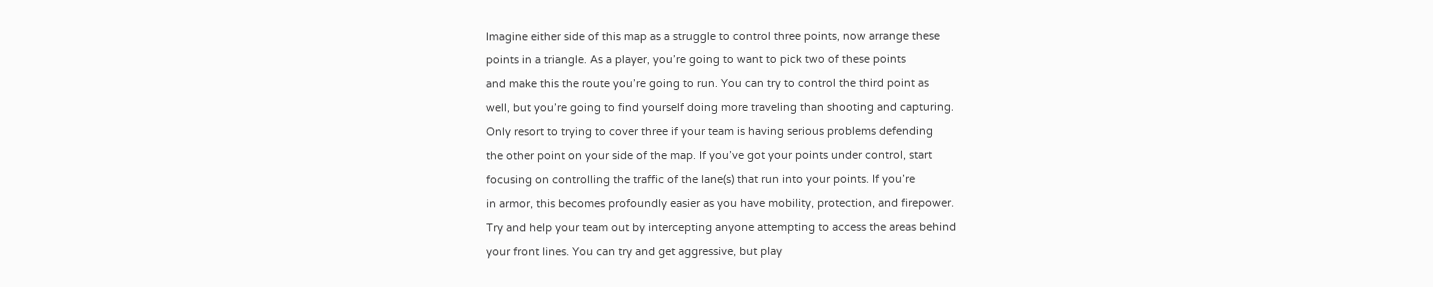Imagine either side of this map as a struggle to control three points, now arrange these
points in a triangle. As a player, you’re going to want to pick two of these points
and make this the route you’re going to run. You can try to control the third point as
well, but you’re going to find yourself doing more traveling than shooting and capturing.
Only resort to trying to cover three if your team is having serious problems defending
the other point on your side of the map. If you’ve got your points under control, start
focusing on controlling the traffic of the lane(s) that run into your points. If you’re
in armor, this becomes profoundly easier as you have mobility, protection, and firepower.
Try and help your team out by intercepting anyone attempting to access the areas behind
your front lines. You can try and get aggressive, but play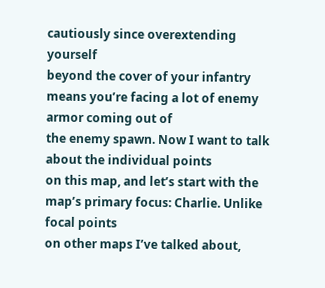cautiously since overextending yourself
beyond the cover of your infantry means you’re facing a lot of enemy armor coming out of
the enemy spawn. Now I want to talk about the individual points
on this map, and let’s start with the map’s primary focus: Charlie. Unlike focal points
on other maps I’ve talked about,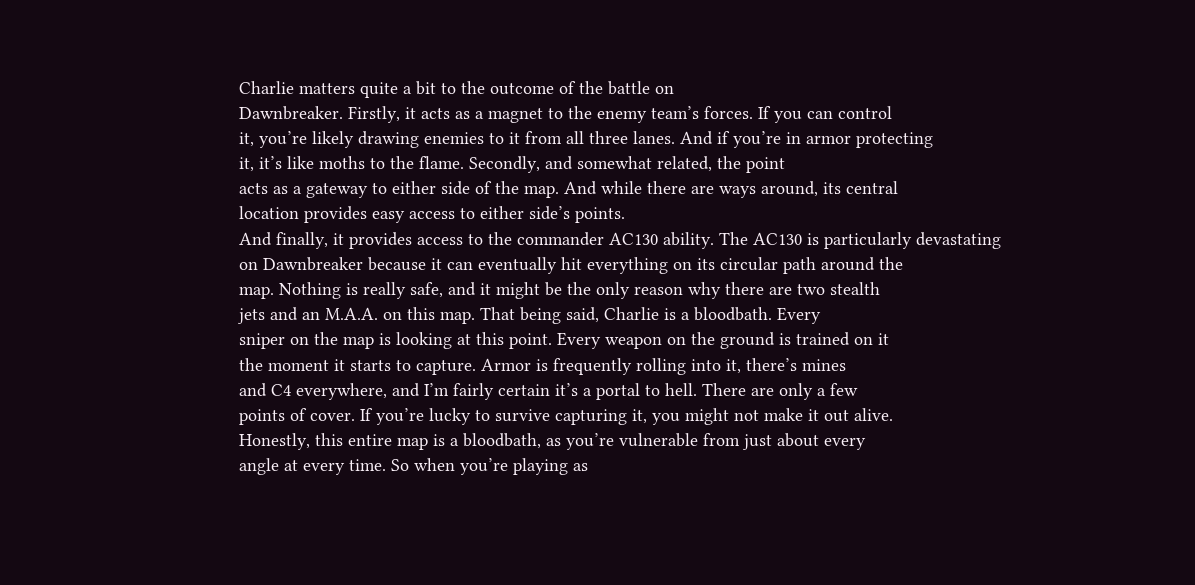Charlie matters quite a bit to the outcome of the battle on
Dawnbreaker. Firstly, it acts as a magnet to the enemy team’s forces. If you can control
it, you’re likely drawing enemies to it from all three lanes. And if you’re in armor protecting
it, it’s like moths to the flame. Secondly, and somewhat related, the point
acts as a gateway to either side of the map. And while there are ways around, its central
location provides easy access to either side’s points.
And finally, it provides access to the commander AC130 ability. The AC130 is particularly devastating
on Dawnbreaker because it can eventually hit everything on its circular path around the
map. Nothing is really safe, and it might be the only reason why there are two stealth
jets and an M.A.A. on this map. That being said, Charlie is a bloodbath. Every
sniper on the map is looking at this point. Every weapon on the ground is trained on it
the moment it starts to capture. Armor is frequently rolling into it, there’s mines
and C4 everywhere, and I’m fairly certain it’s a portal to hell. There are only a few
points of cover. If you’re lucky to survive capturing it, you might not make it out alive.
Honestly, this entire map is a bloodbath, as you’re vulnerable from just about every
angle at every time. So when you’re playing as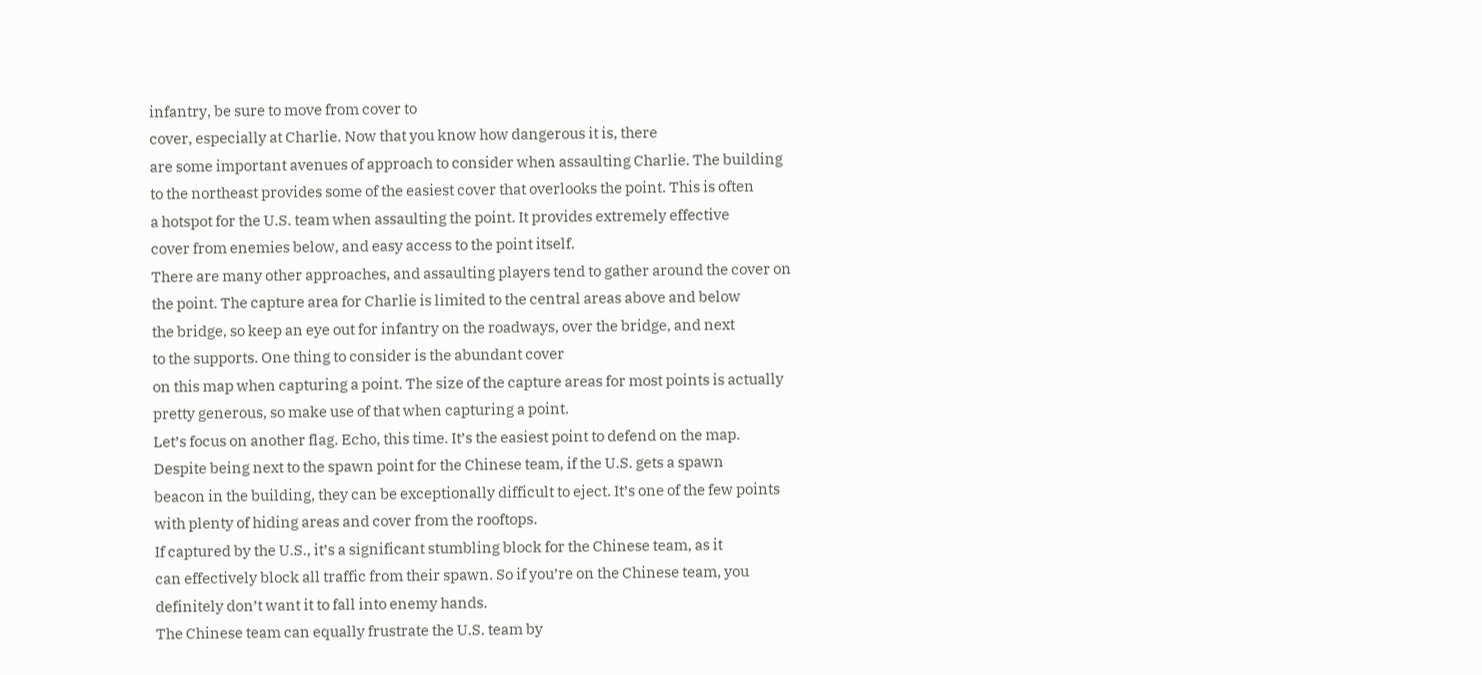infantry, be sure to move from cover to
cover, especially at Charlie. Now that you know how dangerous it is, there
are some important avenues of approach to consider when assaulting Charlie. The building
to the northeast provides some of the easiest cover that overlooks the point. This is often
a hotspot for the U.S. team when assaulting the point. It provides extremely effective
cover from enemies below, and easy access to the point itself.
There are many other approaches, and assaulting players tend to gather around the cover on
the point. The capture area for Charlie is limited to the central areas above and below
the bridge, so keep an eye out for infantry on the roadways, over the bridge, and next
to the supports. One thing to consider is the abundant cover
on this map when capturing a point. The size of the capture areas for most points is actually
pretty generous, so make use of that when capturing a point.
Let’s focus on another flag. Echo, this time. It’s the easiest point to defend on the map.
Despite being next to the spawn point for the Chinese team, if the U.S. gets a spawn
beacon in the building, they can be exceptionally difficult to eject. It’s one of the few points
with plenty of hiding areas and cover from the rooftops.
If captured by the U.S., it’s a significant stumbling block for the Chinese team, as it
can effectively block all traffic from their spawn. So if you’re on the Chinese team, you
definitely don’t want it to fall into enemy hands.
The Chinese team can equally frustrate the U.S. team by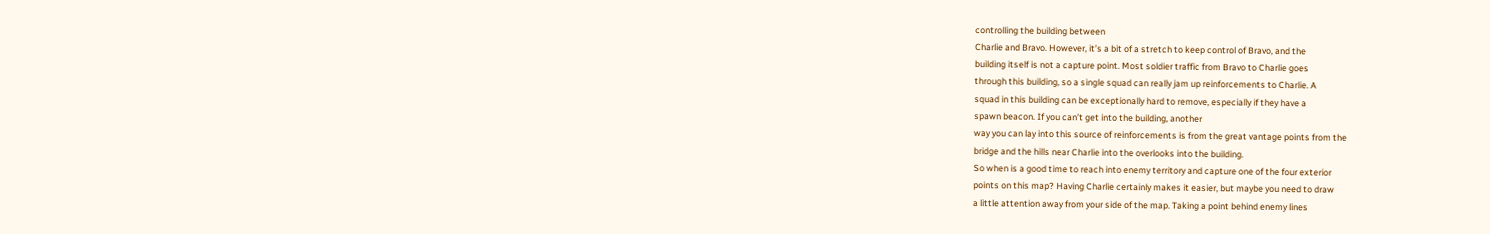controlling the building between
Charlie and Bravo. However, it’s a bit of a stretch to keep control of Bravo, and the
building itself is not a capture point. Most soldier traffic from Bravo to Charlie goes
through this building, so a single squad can really jam up reinforcements to Charlie. A
squad in this building can be exceptionally hard to remove, especially if they have a
spawn beacon. If you can’t get into the building, another
way you can lay into this source of reinforcements is from the great vantage points from the
bridge and the hills near Charlie into the overlooks into the building.
So when is a good time to reach into enemy territory and capture one of the four exterior
points on this map? Having Charlie certainly makes it easier, but maybe you need to draw
a little attention away from your side of the map. Taking a point behind enemy lines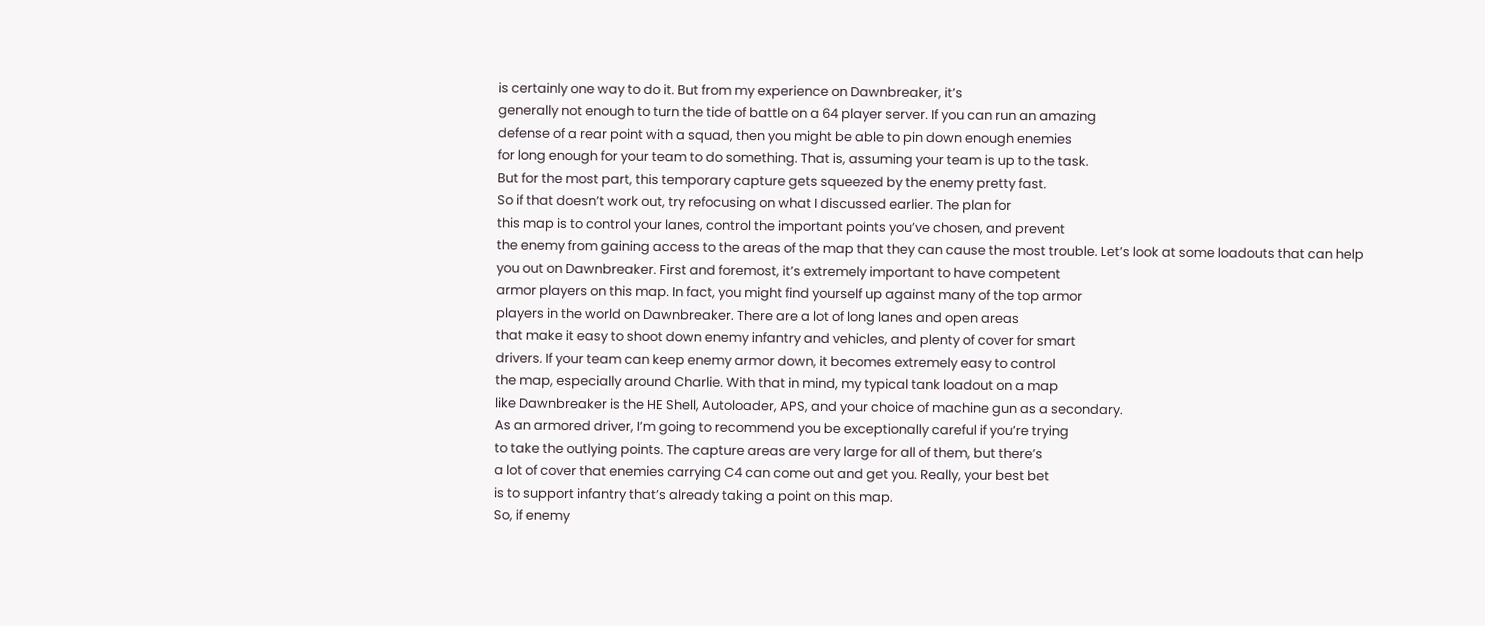is certainly one way to do it. But from my experience on Dawnbreaker, it’s
generally not enough to turn the tide of battle on a 64 player server. If you can run an amazing
defense of a rear point with a squad, then you might be able to pin down enough enemies
for long enough for your team to do something. That is, assuming your team is up to the task.
But for the most part, this temporary capture gets squeezed by the enemy pretty fast.
So if that doesn’t work out, try refocusing on what I discussed earlier. The plan for
this map is to control your lanes, control the important points you’ve chosen, and prevent
the enemy from gaining access to the areas of the map that they can cause the most trouble. Let’s look at some loadouts that can help
you out on Dawnbreaker. First and foremost, it’s extremely important to have competent
armor players on this map. In fact, you might find yourself up against many of the top armor
players in the world on Dawnbreaker. There are a lot of long lanes and open areas
that make it easy to shoot down enemy infantry and vehicles, and plenty of cover for smart
drivers. If your team can keep enemy armor down, it becomes extremely easy to control
the map, especially around Charlie. With that in mind, my typical tank loadout on a map
like Dawnbreaker is the HE Shell, Autoloader, APS, and your choice of machine gun as a secondary.
As an armored driver, I’m going to recommend you be exceptionally careful if you’re trying
to take the outlying points. The capture areas are very large for all of them, but there’s
a lot of cover that enemies carrying C4 can come out and get you. Really, your best bet
is to support infantry that’s already taking a point on this map.
So, if enemy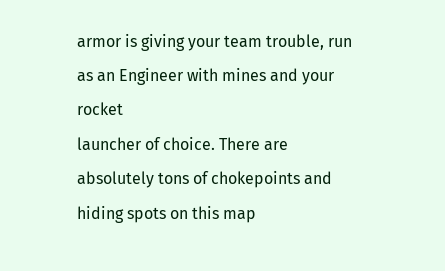armor is giving your team trouble, run as an Engineer with mines and your rocket
launcher of choice. There are absolutely tons of chokepoints and hiding spots on this map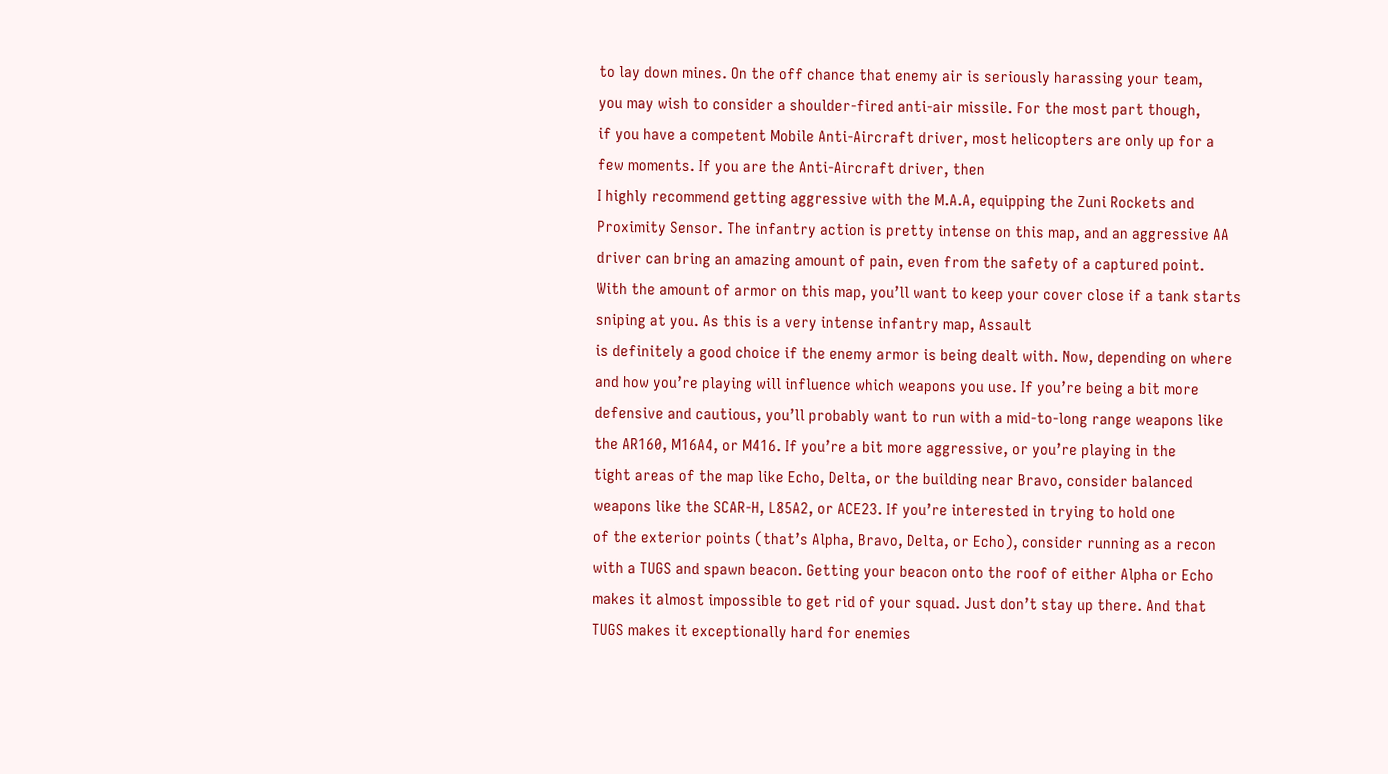to lay down mines. On the off chance that enemy air is seriously harassing your team,
you may wish to consider a shoulder-fired anti-air missile. For the most part though,
if you have a competent Mobile Anti-Aircraft driver, most helicopters are only up for a
few moments. If you are the Anti-Aircraft driver, then
I highly recommend getting aggressive with the M.A.A, equipping the Zuni Rockets and
Proximity Sensor. The infantry action is pretty intense on this map, and an aggressive AA
driver can bring an amazing amount of pain, even from the safety of a captured point.
With the amount of armor on this map, you’ll want to keep your cover close if a tank starts
sniping at you. As this is a very intense infantry map, Assault
is definitely a good choice if the enemy armor is being dealt with. Now, depending on where
and how you’re playing will influence which weapons you use. If you’re being a bit more
defensive and cautious, you’ll probably want to run with a mid-to-long range weapons like
the AR160, M16A4, or M416. If you’re a bit more aggressive, or you’re playing in the
tight areas of the map like Echo, Delta, or the building near Bravo, consider balanced
weapons like the SCAR-H, L85A2, or ACE23. If you’re interested in trying to hold one
of the exterior points (that’s Alpha, Bravo, Delta, or Echo), consider running as a recon
with a TUGS and spawn beacon. Getting your beacon onto the roof of either Alpha or Echo
makes it almost impossible to get rid of your squad. Just don’t stay up there. And that
TUGS makes it exceptionally hard for enemies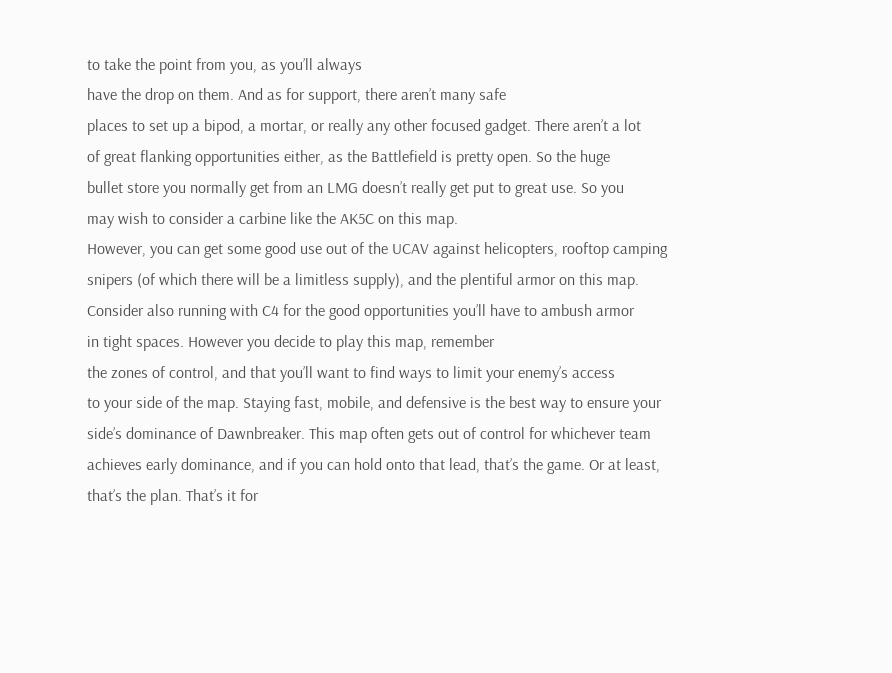to take the point from you, as you’ll always
have the drop on them. And as for support, there aren’t many safe
places to set up a bipod, a mortar, or really any other focused gadget. There aren’t a lot
of great flanking opportunities either, as the Battlefield is pretty open. So the huge
bullet store you normally get from an LMG doesn’t really get put to great use. So you
may wish to consider a carbine like the AK5C on this map.
However, you can get some good use out of the UCAV against helicopters, rooftop camping
snipers (of which there will be a limitless supply), and the plentiful armor on this map.
Consider also running with C4 for the good opportunities you’ll have to ambush armor
in tight spaces. However you decide to play this map, remember
the zones of control, and that you’ll want to find ways to limit your enemy’s access
to your side of the map. Staying fast, mobile, and defensive is the best way to ensure your
side’s dominance of Dawnbreaker. This map often gets out of control for whichever team
achieves early dominance, and if you can hold onto that lead, that’s the game. Or at least,
that’s the plan. That’s it for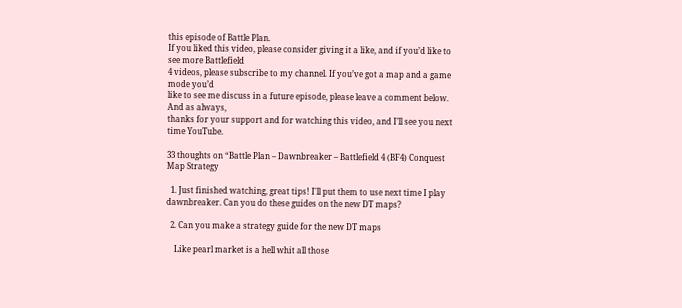this episode of Battle Plan.
If you liked this video, please consider giving it a like, and if you’d like to see more Battlefield
4 videos, please subscribe to my channel. If you’ve got a map and a game mode you’d
like to see me discuss in a future episode, please leave a comment below. And as always,
thanks for your support and for watching this video, and I’ll see you next time YouTube.

33 thoughts on “Battle Plan – Dawnbreaker – Battlefield 4 (BF4) Conquest Map Strategy

  1. Just finished watching, great tips! I'll put them to use next time I play dawnbreaker. Can you do these guides on the new DT maps?

  2. Can you make a strategy guide for the new DT maps

    Like pearl market is a hell whit all those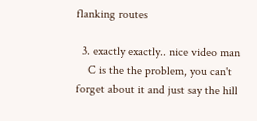flanking routes

  3. exactly exactly.. nice video man
    C is the the problem, you can't forget about it and just say the hill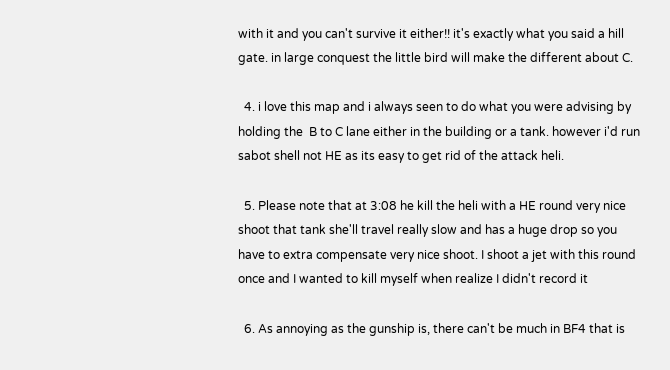with it and you can't survive it either!! it's exactly what you said a hill gate. in large conquest the little bird will make the different about C.

  4. i love this map and i always seen to do what you were advising by holding the  B to C lane either in the building or a tank. however i'd run sabot shell not HE as its easy to get rid of the attack heli.

  5. Please note that at 3:08 he kill the heli with a HE round very nice shoot that tank she'll travel really slow and has a huge drop so you have to extra compensate very nice shoot. I shoot a jet with this round once and I wanted to kill myself when realize I didn't record it

  6. As annoying as the gunship is, there can't be much in BF4 that is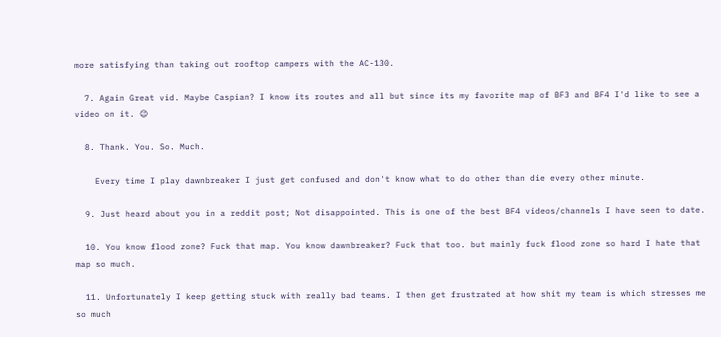more satisfying than taking out rooftop campers with the AC-130.

  7. Again Great vid. Maybe Caspian? I know its routes and all but since its my favorite map of BF3 and BF4 I'd like to see a video on it. 😉

  8. Thank. You. So. Much.

    Every time I play dawnbreaker I just get confused and don't know what to do other than die every other minute.

  9. Just heard about you in a reddit post; Not disappointed. This is one of the best BF4 videos/channels I have seen to date.

  10. You know flood zone? Fuck that map. You know dawnbreaker? Fuck that too. but mainly fuck flood zone so hard I hate that map so much.

  11. Unfortunately I keep getting stuck with really bad teams. I then get frustrated at how shit my team is which stresses me so much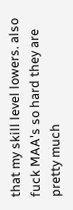that my skill level lowers. also fuck MAA's so hard they are pretty much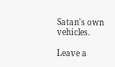Satan's own vehicles.

Leave a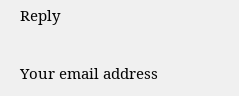Reply

Your email address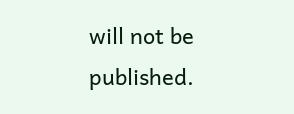will not be published.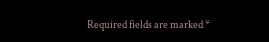Required fields are marked *